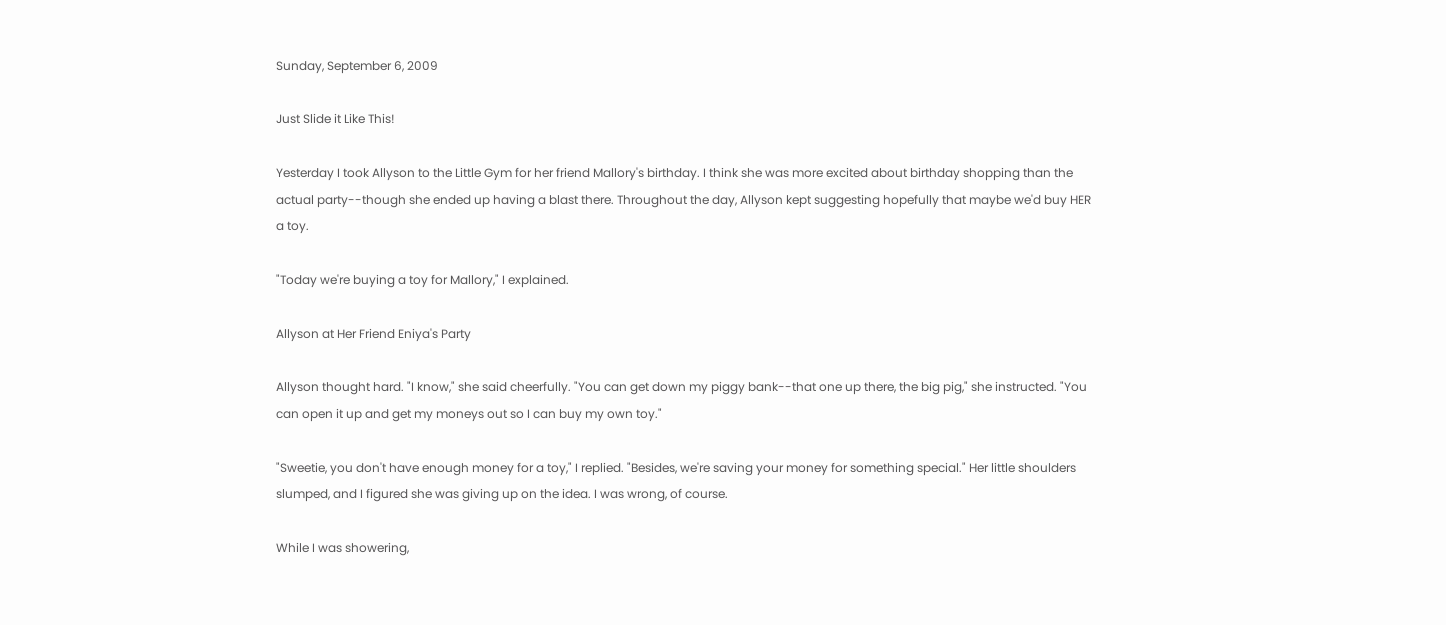Sunday, September 6, 2009

Just Slide it Like This!

Yesterday I took Allyson to the Little Gym for her friend Mallory's birthday. I think she was more excited about birthday shopping than the actual party--though she ended up having a blast there. Throughout the day, Allyson kept suggesting hopefully that maybe we'd buy HER a toy.

"Today we're buying a toy for Mallory," I explained.

Allyson at Her Friend Eniya's Party

Allyson thought hard. "I know," she said cheerfully. "You can get down my piggy bank--that one up there, the big pig," she instructed. "You can open it up and get my moneys out so I can buy my own toy."

"Sweetie, you don't have enough money for a toy," I replied. "Besides, we're saving your money for something special." Her little shoulders slumped, and I figured she was giving up on the idea. I was wrong, of course.

While I was showering,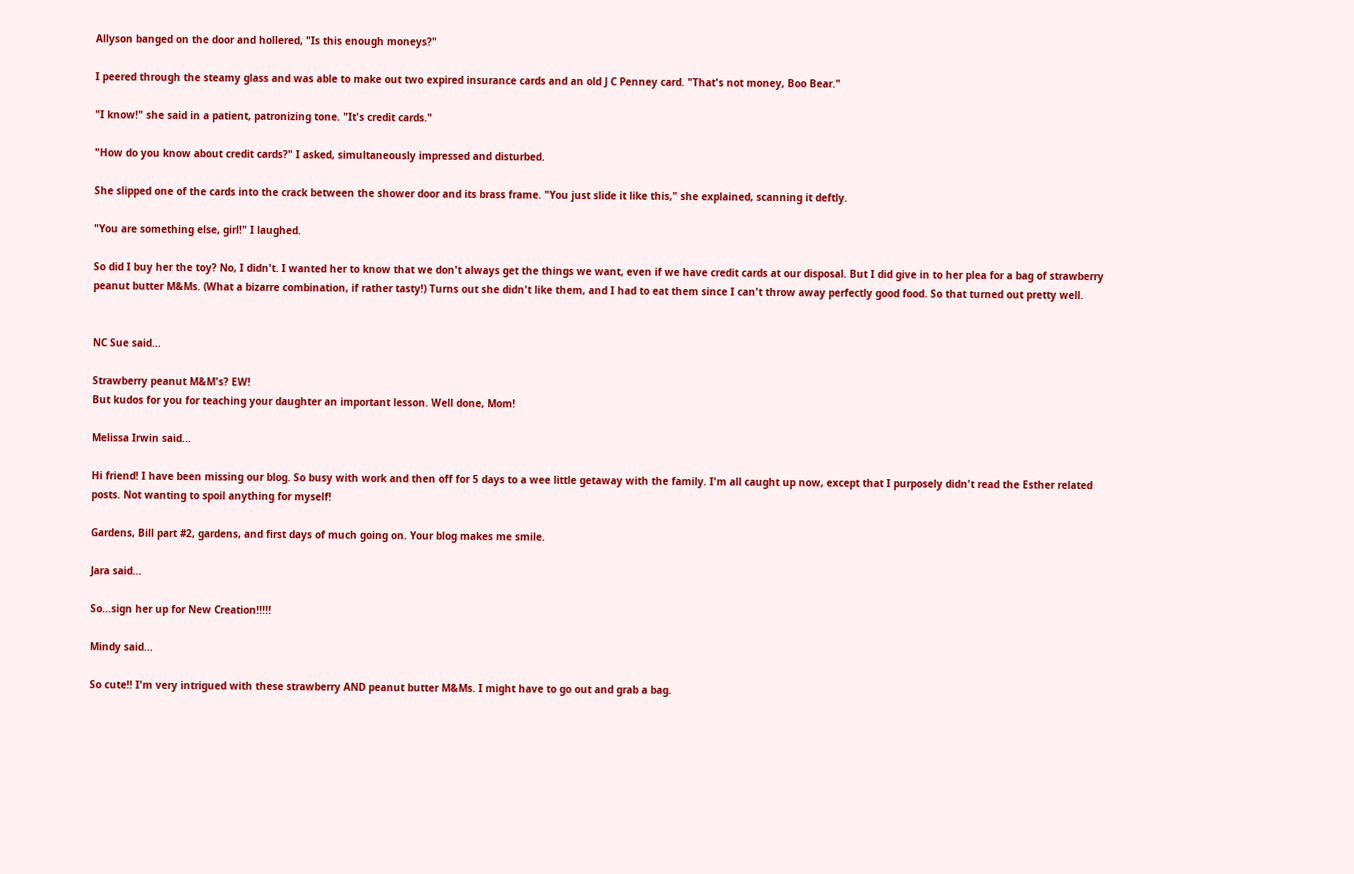Allyson banged on the door and hollered, "Is this enough moneys?"

I peered through the steamy glass and was able to make out two expired insurance cards and an old J C Penney card. "That's not money, Boo Bear."

"I know!" she said in a patient, patronizing tone. "It's credit cards."

"How do you know about credit cards?" I asked, simultaneously impressed and disturbed.

She slipped one of the cards into the crack between the shower door and its brass frame. "You just slide it like this," she explained, scanning it deftly.

"You are something else, girl!" I laughed.

So did I buy her the toy? No, I didn't. I wanted her to know that we don't always get the things we want, even if we have credit cards at our disposal. But I did give in to her plea for a bag of strawberry peanut butter M&Ms. (What a bizarre combination, if rather tasty!) Turns out she didn't like them, and I had to eat them since I can't throw away perfectly good food. So that turned out pretty well.


NC Sue said...

Strawberry peanut M&M's? EW!
But kudos for you for teaching your daughter an important lesson. Well done, Mom!

Melissa Irwin said...

Hi friend! I have been missing our blog. So busy with work and then off for 5 days to a wee little getaway with the family. I'm all caught up now, except that I purposely didn't read the Esther related posts. Not wanting to spoil anything for myself!

Gardens, Bill part #2, gardens, and first days of much going on. Your blog makes me smile.

Jara said...

So...sign her up for New Creation!!!!!

Mindy said...

So cute!! I'm very intrigued with these strawberry AND peanut butter M&Ms. I might have to go out and grab a bag.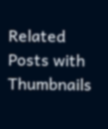Related Posts with Thumbnails